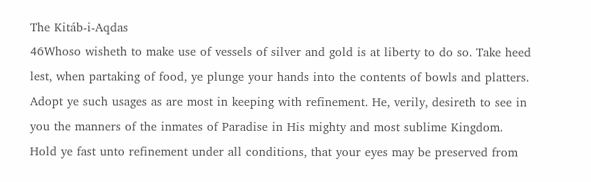The Kitáb-i-Aqdas
46Whoso wisheth to make use of vessels of silver and gold is at liberty to do so. Take heed lest, when partaking of food, ye plunge your hands into the contents of bowls and platters. Adopt ye such usages as are most in keeping with refinement. He, verily, desireth to see in you the manners of the inmates of Paradise in His mighty and most sublime Kingdom. Hold ye fast unto refinement under all conditions, that your eyes may be preserved from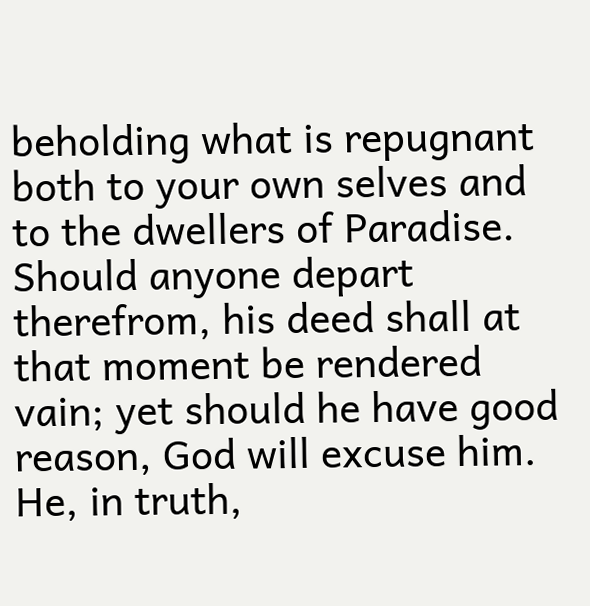beholding what is repugnant both to your own selves and to the dwellers of Paradise. Should anyone depart therefrom, his deed shall at that moment be rendered vain; yet should he have good reason, God will excuse him. He, in truth,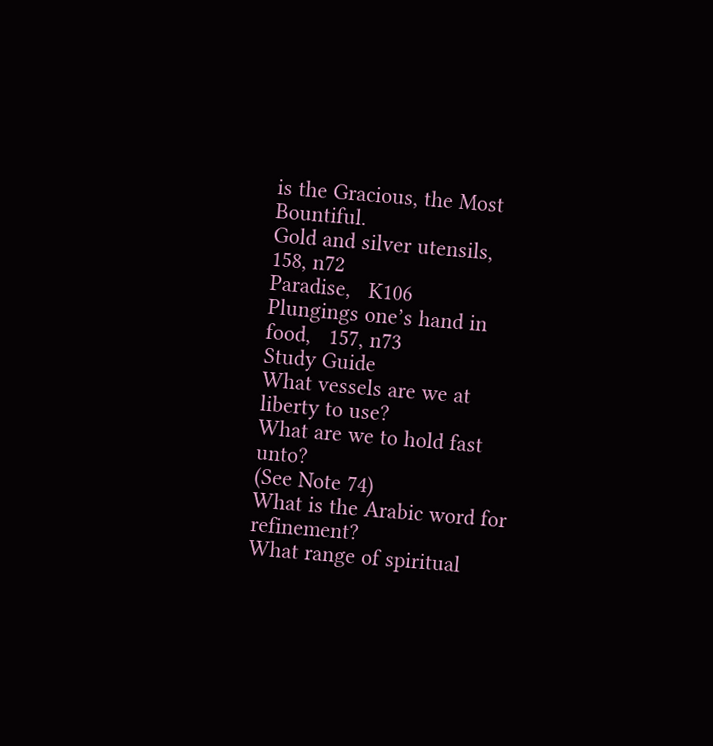is the Gracious, the Most Bountiful.
Gold and silver utensils,   158, n72
Paradise,   K106
Plungings one’s hand in food,   157, n73
Study Guide
What vessels are we at liberty to use?
What are we to hold fast unto?
(See Note 74)
What is the Arabic word for refinement?
What range of spiritual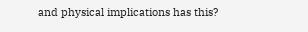and physical implications has this?